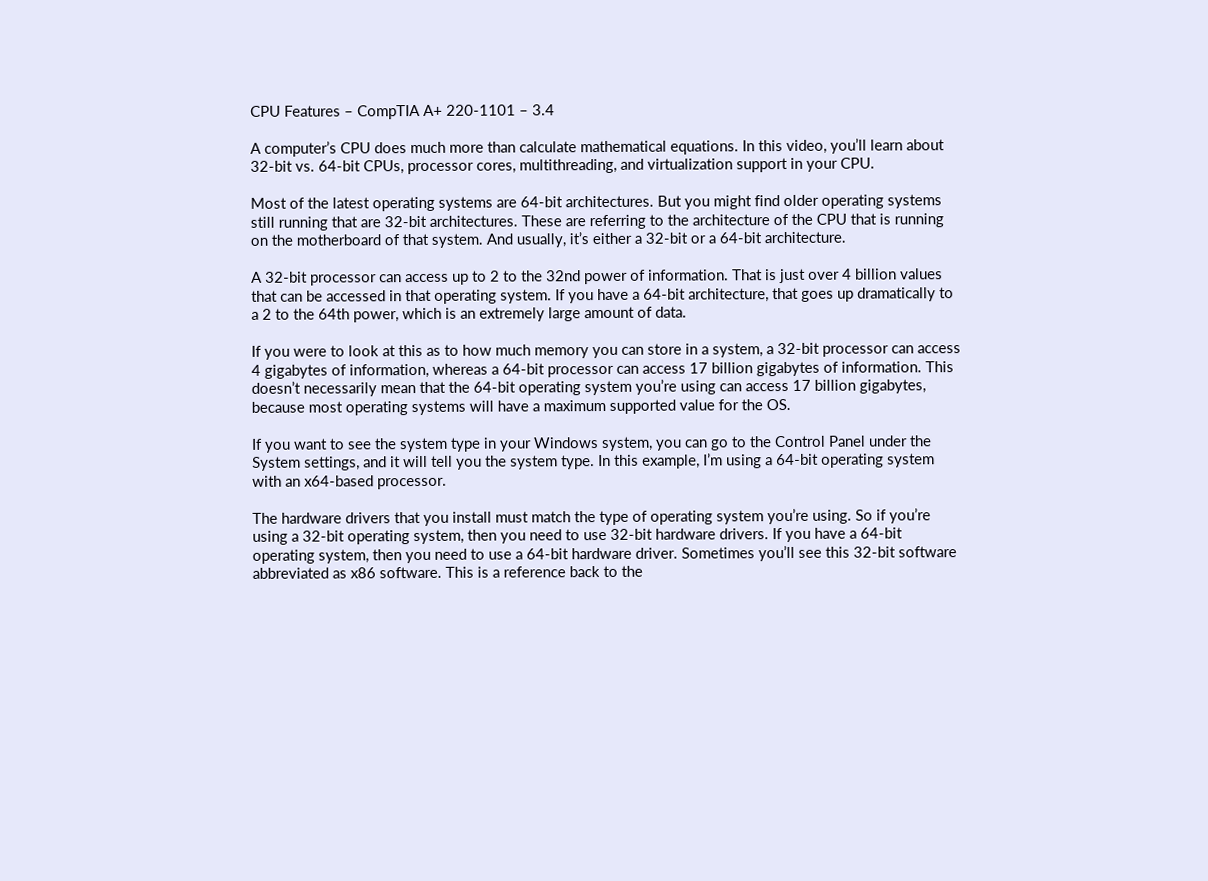CPU Features – CompTIA A+ 220-1101 – 3.4

A computer’s CPU does much more than calculate mathematical equations. In this video, you’ll learn about 32-bit vs. 64-bit CPUs, processor cores, multithreading, and virtualization support in your CPU.

Most of the latest operating systems are 64-bit architectures. But you might find older operating systems still running that are 32-bit architectures. These are referring to the architecture of the CPU that is running on the motherboard of that system. And usually, it’s either a 32-bit or a 64-bit architecture.

A 32-bit processor can access up to 2 to the 32nd power of information. That is just over 4 billion values that can be accessed in that operating system. If you have a 64-bit architecture, that goes up dramatically to a 2 to the 64th power, which is an extremely large amount of data.

If you were to look at this as to how much memory you can store in a system, a 32-bit processor can access 4 gigabytes of information, whereas a 64-bit processor can access 17 billion gigabytes of information. This doesn’t necessarily mean that the 64-bit operating system you’re using can access 17 billion gigabytes, because most operating systems will have a maximum supported value for the OS.

If you want to see the system type in your Windows system, you can go to the Control Panel under the System settings, and it will tell you the system type. In this example, I’m using a 64-bit operating system with an x64-based processor.

The hardware drivers that you install must match the type of operating system you’re using. So if you’re using a 32-bit operating system, then you need to use 32-bit hardware drivers. If you have a 64-bit operating system, then you need to use a 64-bit hardware driver. Sometimes you’ll see this 32-bit software abbreviated as x86 software. This is a reference back to the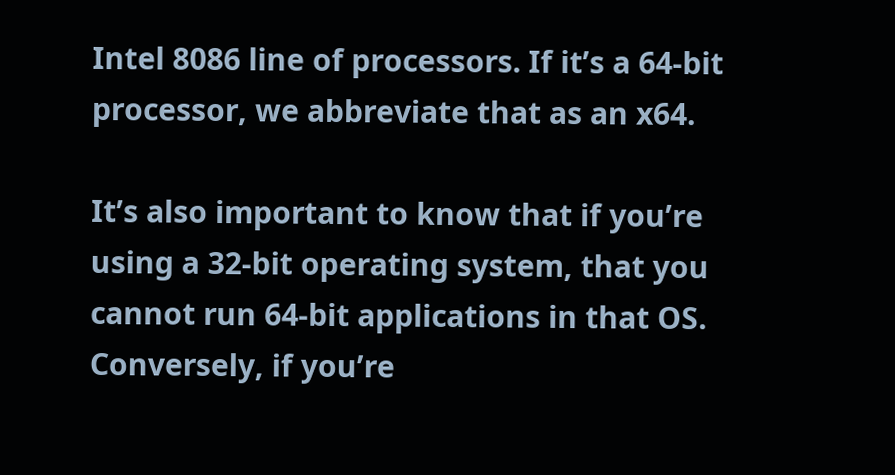Intel 8086 line of processors. If it’s a 64-bit processor, we abbreviate that as an x64.

It’s also important to know that if you’re using a 32-bit operating system, that you cannot run 64-bit applications in that OS. Conversely, if you’re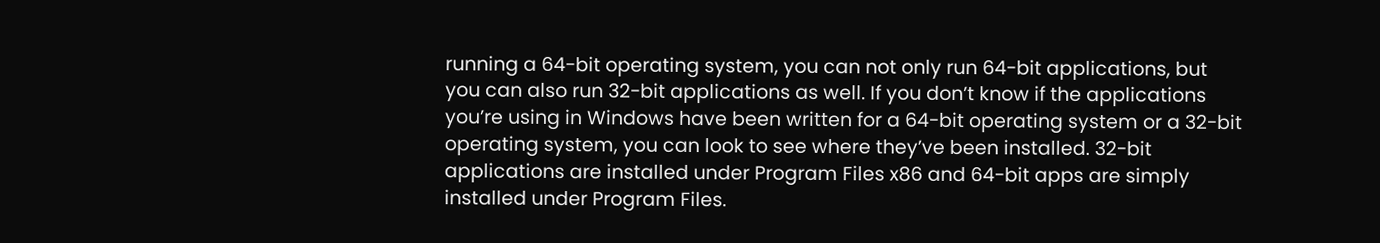running a 64-bit operating system, you can not only run 64-bit applications, but you can also run 32-bit applications as well. If you don’t know if the applications you’re using in Windows have been written for a 64-bit operating system or a 32-bit operating system, you can look to see where they’ve been installed. 32-bit applications are installed under Program Files x86 and 64-bit apps are simply installed under Program Files.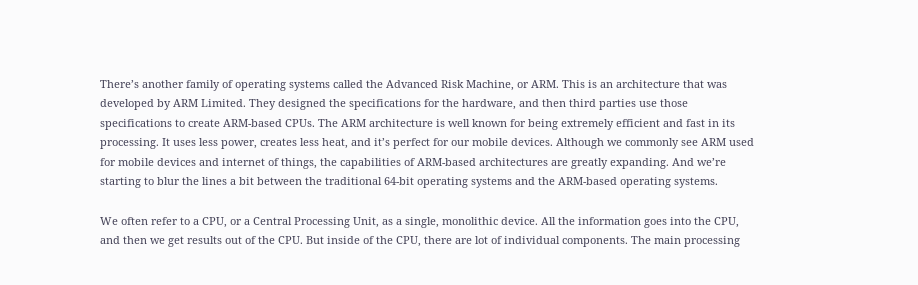There’s another family of operating systems called the Advanced Risk Machine, or ARM. This is an architecture that was developed by ARM Limited. They designed the specifications for the hardware, and then third parties use those specifications to create ARM-based CPUs. The ARM architecture is well known for being extremely efficient and fast in its processing. It uses less power, creates less heat, and it’s perfect for our mobile devices. Although we commonly see ARM used for mobile devices and internet of things, the capabilities of ARM-based architectures are greatly expanding. And we’re starting to blur the lines a bit between the traditional 64-bit operating systems and the ARM-based operating systems.

We often refer to a CPU, or a Central Processing Unit, as a single, monolithic device. All the information goes into the CPU, and then we get results out of the CPU. But inside of the CPU, there are lot of individual components. The main processing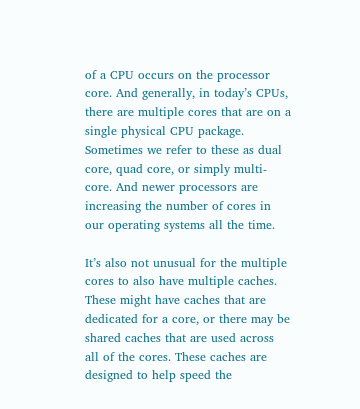of a CPU occurs on the processor core. And generally, in today’s CPUs, there are multiple cores that are on a single physical CPU package. Sometimes we refer to these as dual core, quad core, or simply multi-core. And newer processors are increasing the number of cores in our operating systems all the time.

It’s also not unusual for the multiple cores to also have multiple caches. These might have caches that are dedicated for a core, or there may be shared caches that are used across all of the cores. These caches are designed to help speed the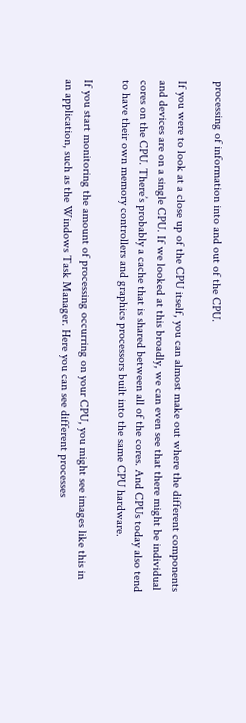processing of information into and out of the CPU.

If you were to look at a close up of the CPU itself, you can almost make out where the different components and devices are on a single CPU. If we looked at this broadly, we can even see that there might be individual cores on the CPU. There’s probably a cache that is shared between all of the cores. And CPUs today also tend to have their own memory controllers and graphics processors built into the same CPU hardware.

If you start monitoring the amount of processing occurring on your CPU, you might see images like this in an application, such as the Windows Task Manager. Here you can see different processes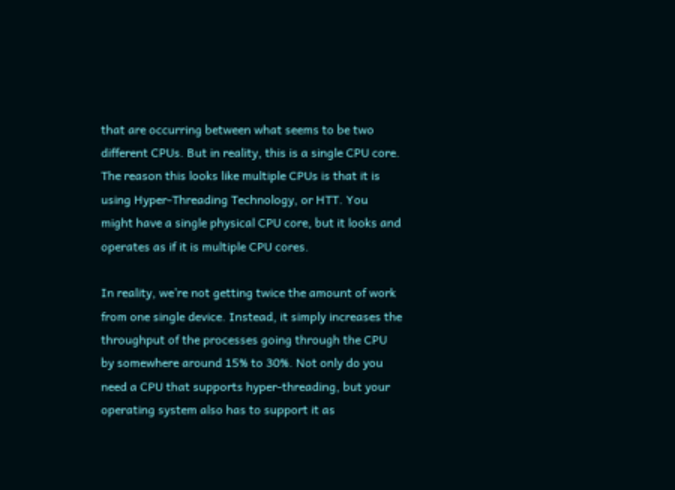that are occurring between what seems to be two different CPUs. But in reality, this is a single CPU core. The reason this looks like multiple CPUs is that it is using Hyper-Threading Technology, or HTT. You might have a single physical CPU core, but it looks and operates as if it is multiple CPU cores.

In reality, we’re not getting twice the amount of work from one single device. Instead, it simply increases the throughput of the processes going through the CPU by somewhere around 15% to 30%. Not only do you need a CPU that supports hyper-threading, but your operating system also has to support it as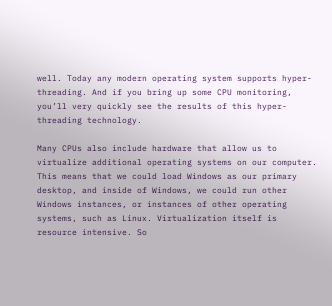well. Today any modern operating system supports hyper-threading. And if you bring up some CPU monitoring, you’ll very quickly see the results of this hyper-threading technology.

Many CPUs also include hardware that allow us to virtualize additional operating systems on our computer. This means that we could load Windows as our primary desktop, and inside of Windows, we could run other Windows instances, or instances of other operating systems, such as Linux. Virtualization itself is resource intensive. So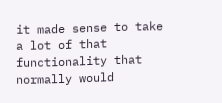it made sense to take a lot of that functionality that normally would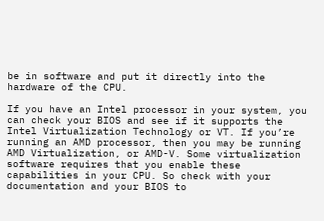be in software and put it directly into the hardware of the CPU.

If you have an Intel processor in your system, you can check your BIOS and see if it supports the Intel Virtualization Technology or VT. If you’re running an AMD processor, then you may be running AMD Virtualization, or AMD-V. Some virtualization software requires that you enable these capabilities in your CPU. So check with your documentation and your BIOS to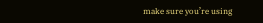make sure you’re using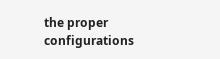the proper configurations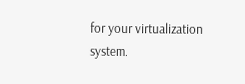for your virtualization system.